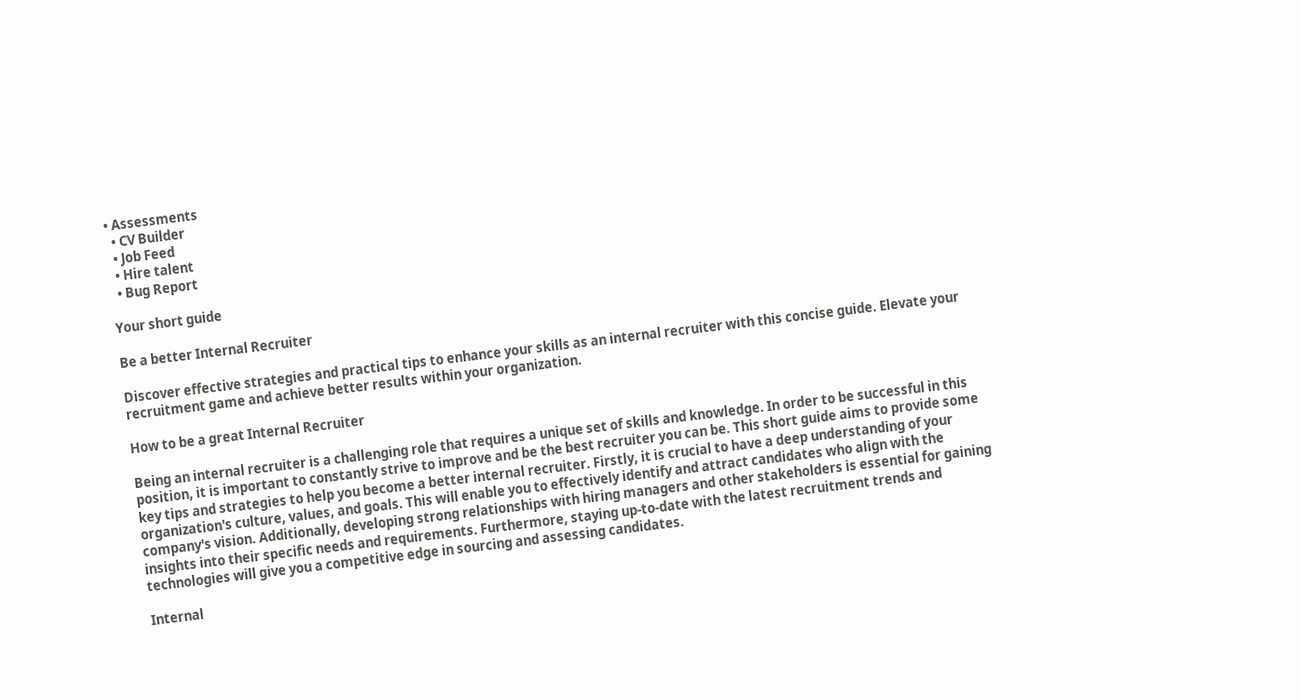• Assessments
  • CV Builder
  • Job Feed
  • Hire talent
  • Bug Report

Your short guide

Be a better Internal Recruiter

Discover effective strategies and practical tips to enhance your skills as an internal recruiter with this concise guide. Elevate your recruitment game and achieve better results within your organization.

How to be a great Internal Recruiter

Being an internal recruiter is a challenging role that requires a unique set of skills and knowledge. In order to be successful in this position, it is important to constantly strive to improve and be the best recruiter you can be. This short guide aims to provide some key tips and strategies to help you become a better internal recruiter. Firstly, it is crucial to have a deep understanding of your organization's culture, values, and goals. This will enable you to effectively identify and attract candidates who align with the company's vision. Additionally, developing strong relationships with hiring managers and other stakeholders is essential for gaining insights into their specific needs and requirements. Furthermore, staying up-to-date with the latest recruitment trends and technologies will give you a competitive edge in sourcing and assessing candidates.

Internal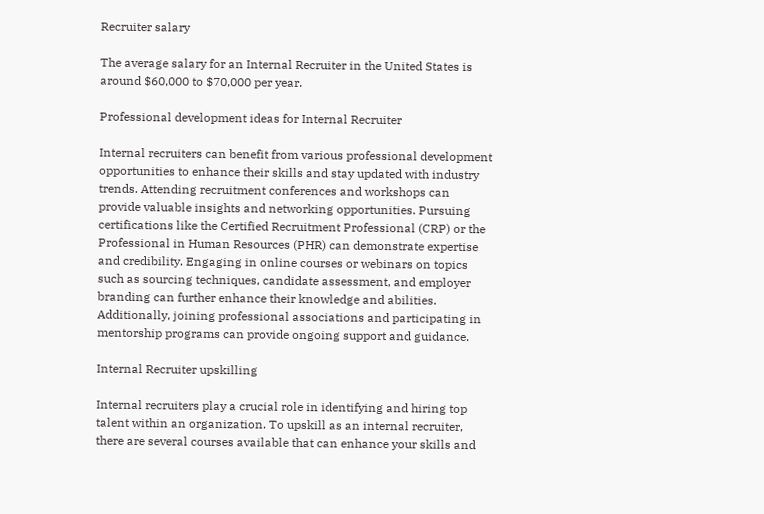Recruiter salary

The average salary for an Internal Recruiter in the United States is around $60,000 to $70,000 per year.

Professional development ideas for Internal Recruiter

Internal recruiters can benefit from various professional development opportunities to enhance their skills and stay updated with industry trends. Attending recruitment conferences and workshops can provide valuable insights and networking opportunities. Pursuing certifications like the Certified Recruitment Professional (CRP) or the Professional in Human Resources (PHR) can demonstrate expertise and credibility. Engaging in online courses or webinars on topics such as sourcing techniques, candidate assessment, and employer branding can further enhance their knowledge and abilities. Additionally, joining professional associations and participating in mentorship programs can provide ongoing support and guidance.

Internal Recruiter upskilling

Internal recruiters play a crucial role in identifying and hiring top talent within an organization. To upskill as an internal recruiter, there are several courses available that can enhance your skills and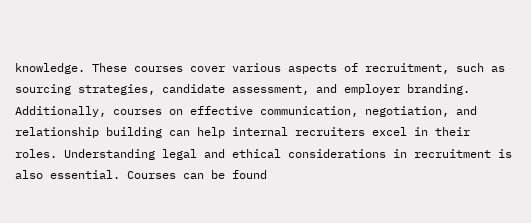knowledge. These courses cover various aspects of recruitment, such as sourcing strategies, candidate assessment, and employer branding. Additionally, courses on effective communication, negotiation, and relationship building can help internal recruiters excel in their roles. Understanding legal and ethical considerations in recruitment is also essential. Courses can be found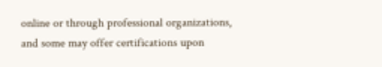online or through professional organizations, and some may offer certifications upon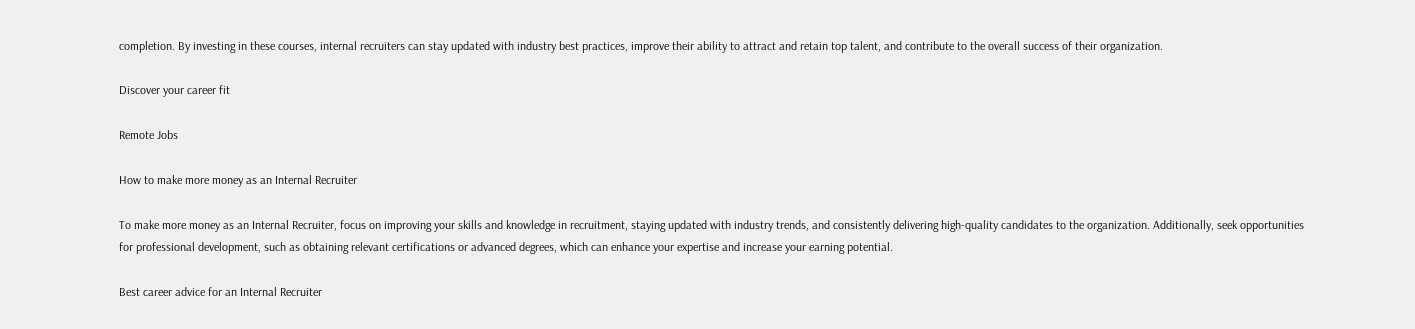completion. By investing in these courses, internal recruiters can stay updated with industry best practices, improve their ability to attract and retain top talent, and contribute to the overall success of their organization.

Discover your career fit

Remote Jobs

How to make more money as an Internal Recruiter

To make more money as an Internal Recruiter, focus on improving your skills and knowledge in recruitment, staying updated with industry trends, and consistently delivering high-quality candidates to the organization. Additionally, seek opportunities for professional development, such as obtaining relevant certifications or advanced degrees, which can enhance your expertise and increase your earning potential.

Best career advice for an Internal Recruiter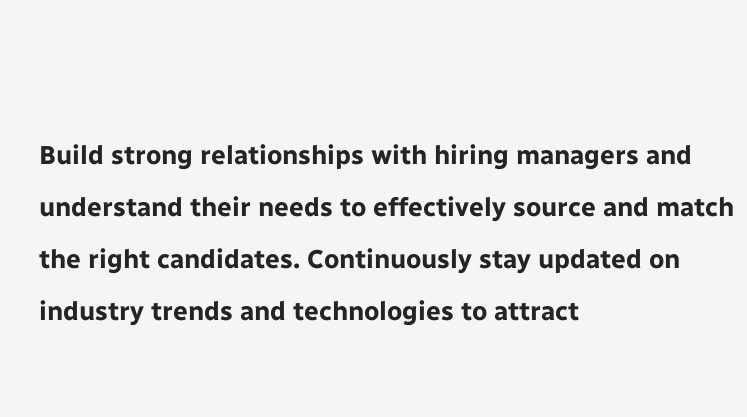Build strong relationships with hiring managers and understand their needs to effectively source and match the right candidates. Continuously stay updated on industry trends and technologies to attract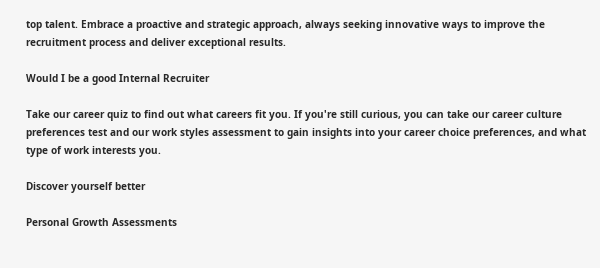top talent. Embrace a proactive and strategic approach, always seeking innovative ways to improve the recruitment process and deliver exceptional results.

Would I be a good Internal Recruiter

Take our career quiz to find out what careers fit you. If you're still curious, you can take our career culture preferences test and our work styles assessment to gain insights into your career choice preferences, and what type of work interests you.

Discover yourself better

Personal Growth Assessments